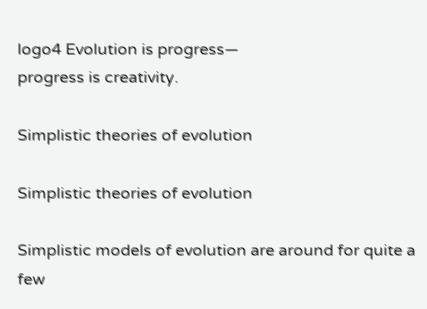logo4 Evolution is progress—
progress is creativity.

Simplistic theories of evolution

Simplistic theories of evolution

Simplistic models of evolution are around for quite a few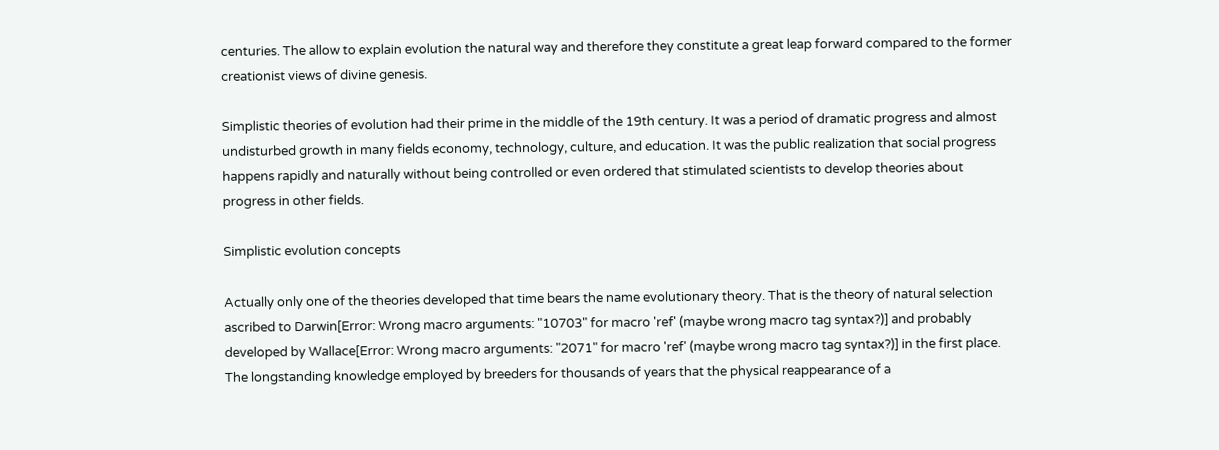centuries. The allow to explain evolution the natural way and therefore they constitute a great leap forward compared to the former creationist views of divine genesis.

Simplistic theories of evolution had their prime in the middle of the 19th century. It was a period of dramatic progress and almost undisturbed growth in many fields economy, technology, culture, and education. It was the public realization that social progress happens rapidly and naturally without being controlled or even ordered that stimulated scientists to develop theories about progress in other fields.

Simplistic evolution concepts

Actually only one of the theories developed that time bears the name evolutionary theory. That is the theory of natural selection ascribed to Darwin[Error: Wrong macro arguments: "10703" for macro 'ref' (maybe wrong macro tag syntax?)] and probably developed by Wallace[Error: Wrong macro arguments: "2071" for macro 'ref' (maybe wrong macro tag syntax?)] in the first place. The longstanding knowledge employed by breeders for thousands of years that the physical reappearance of a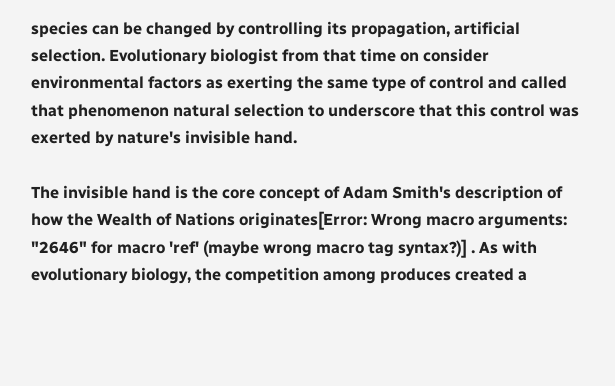species can be changed by controlling its propagation, artificial selection. Evolutionary biologist from that time on consider environmental factors as exerting the same type of control and called that phenomenon natural selection to underscore that this control was exerted by nature's invisible hand.

The invisible hand is the core concept of Adam Smith's description of how the Wealth of Nations originates[Error: Wrong macro arguments: "2646" for macro 'ref' (maybe wrong macro tag syntax?)] . As with evolutionary biology, the competition among produces created a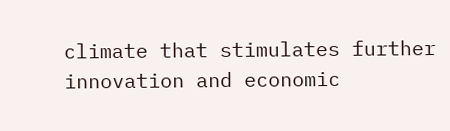climate that stimulates further innovation and economic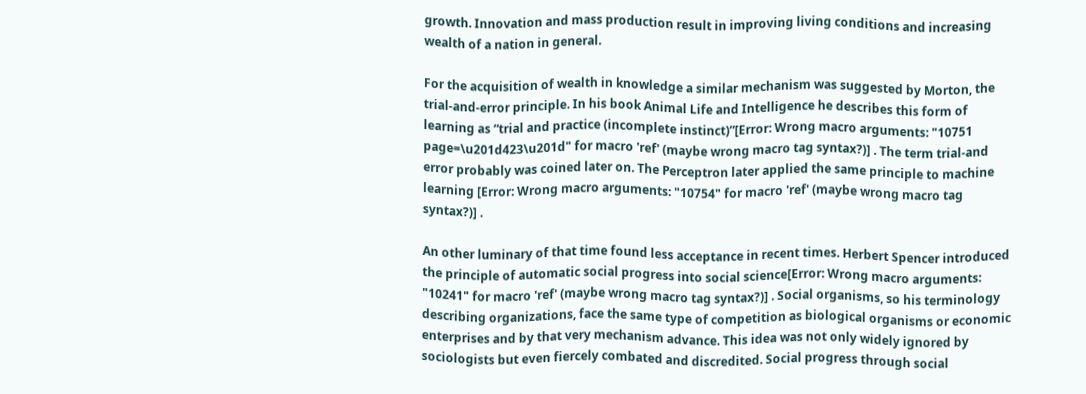growth. Innovation and mass production result in improving living conditions and increasing wealth of a nation in general.

For the acquisition of wealth in knowledge a similar mechanism was suggested by Morton, the trial-and-error principle. In his book Animal Life and Intelligence he describes this form of learning as “trial and practice (incomplete instinct)”[Error: Wrong macro arguments: "10751 page=\u201d423\u201d" for macro 'ref' (maybe wrong macro tag syntax?)] . The term trial-and error probably was coined later on. The Perceptron later applied the same principle to machine learning [Error: Wrong macro arguments: "10754" for macro 'ref' (maybe wrong macro tag syntax?)] .

An other luminary of that time found less acceptance in recent times. Herbert Spencer introduced the principle of automatic social progress into social science[Error: Wrong macro arguments: "10241" for macro 'ref' (maybe wrong macro tag syntax?)] . Social organisms, so his terminology describing organizations, face the same type of competition as biological organisms or economic enterprises and by that very mechanism advance. This idea was not only widely ignored by sociologists but even fiercely combated and discredited. Social progress through social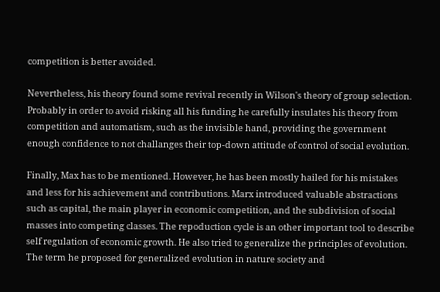competition is better avoided.

Nevertheless, his theory found some revival recently in Wilson's theory of group selection. Probably in order to avoid risking all his funding he carefully insulates his theory from competition and automatism, such as the invisible hand, providing the government enough confidence to not challanges their top-down attitude of control of social evolution.

Finally, Max has to be mentioned. However, he has been mostly hailed for his mistakes and less for his achievement and contributions. Marx introduced valuable abstractions such as capital, the main player in economic competition, and the subdivision of social masses into competing classes. The repoduction cycle is an other important tool to describe self regulation of economic growth. He also tried to generalize the principles of evolution. The term he proposed for generalized evolution in nature society and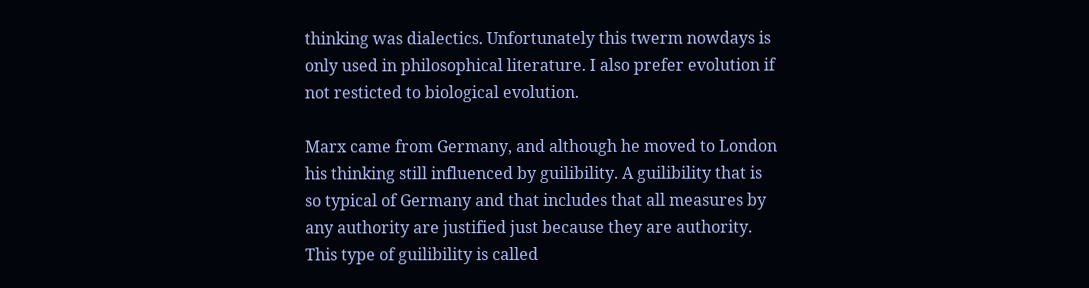thinking was dialectics. Unfortunately this twerm nowdays is only used in philosophical literature. I also prefer evolution if not resticted to biological evolution.

Marx came from Germany, and although he moved to London his thinking still influenced by guilibility. A guilibility that is so typical of Germany and that includes that all measures by any authority are justified just because they are authority. This type of guilibility is called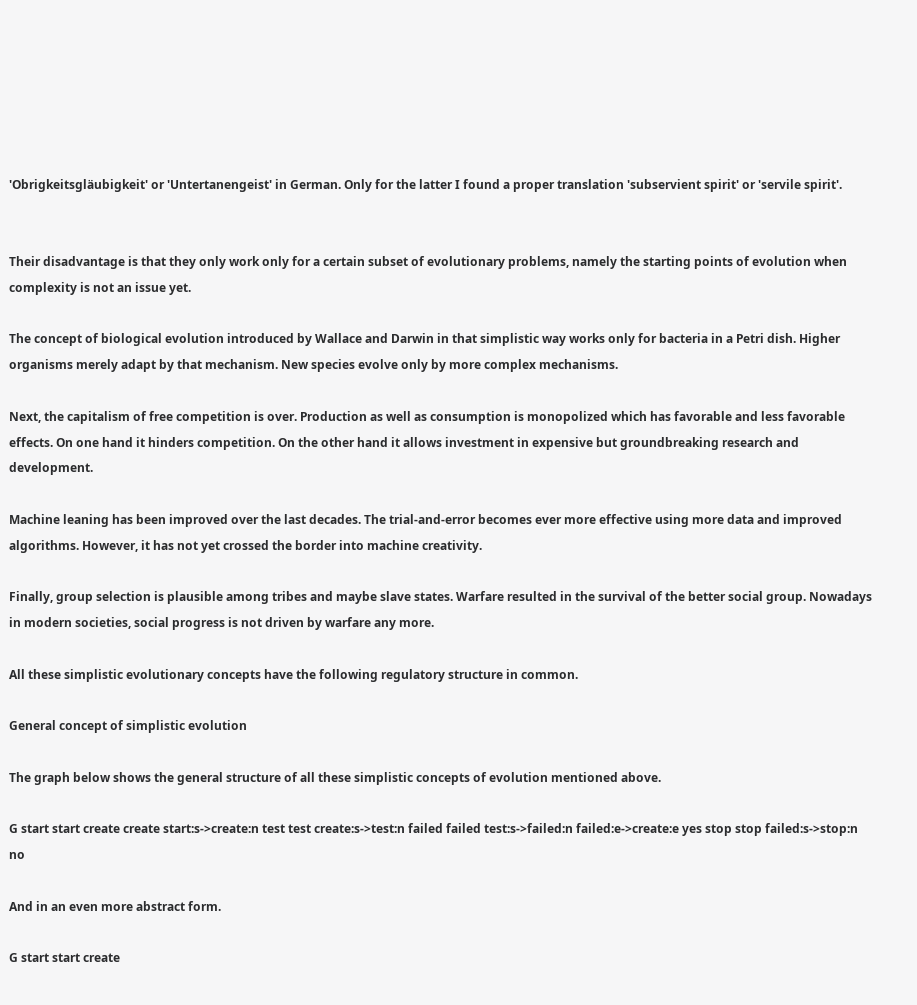'Obrigkeitsgläubigkeit' or 'Untertanengeist' in German. Only for the latter I found a proper translation 'subservient spirit' or 'servile spirit'.


Their disadvantage is that they only work only for a certain subset of evolutionary problems, namely the starting points of evolution when complexity is not an issue yet.

The concept of biological evolution introduced by Wallace and Darwin in that simplistic way works only for bacteria in a Petri dish. Higher organisms merely adapt by that mechanism. New species evolve only by more complex mechanisms.

Next, the capitalism of free competition is over. Production as well as consumption is monopolized which has favorable and less favorable effects. On one hand it hinders competition. On the other hand it allows investment in expensive but groundbreaking research and development.

Machine leaning has been improved over the last decades. The trial-and-error becomes ever more effective using more data and improved algorithms. However, it has not yet crossed the border into machine creativity.

Finally, group selection is plausible among tribes and maybe slave states. Warfare resulted in the survival of the better social group. Nowadays in modern societies, social progress is not driven by warfare any more.

All these simplistic evolutionary concepts have the following regulatory structure in common.

General concept of simplistic evolution

The graph below shows the general structure of all these simplistic concepts of evolution mentioned above.

G start start create create start:s->create:n test test create:s->test:n failed failed test:s->failed:n failed:e->create:e yes stop stop failed:s->stop:n no

And in an even more abstract form.

G start start create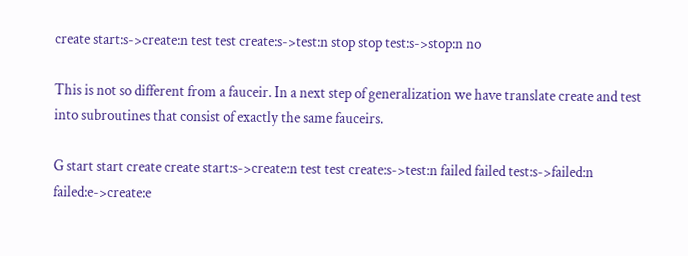create start:s->create:n test test create:s->test:n stop stop test:s->stop:n no

This is not so different from a fauceir. In a next step of generalization we have translate create and test into subroutines that consist of exactly the same fauceirs.

G start start create create start:s->create:n test test create:s->test:n failed failed test:s->failed:n failed:e->create:e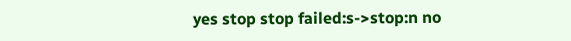yes stop stop failed:s->stop:n no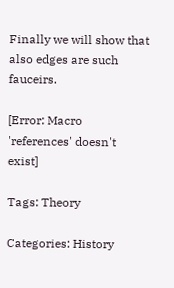Finally we will show that also edges are such fauceirs.

[Error: Macro 'references' doesn't exist]

Tags: Theory

Categories: History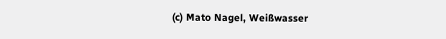(c) Mato Nagel, Weißwasser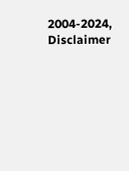2004-2024, Disclaimer